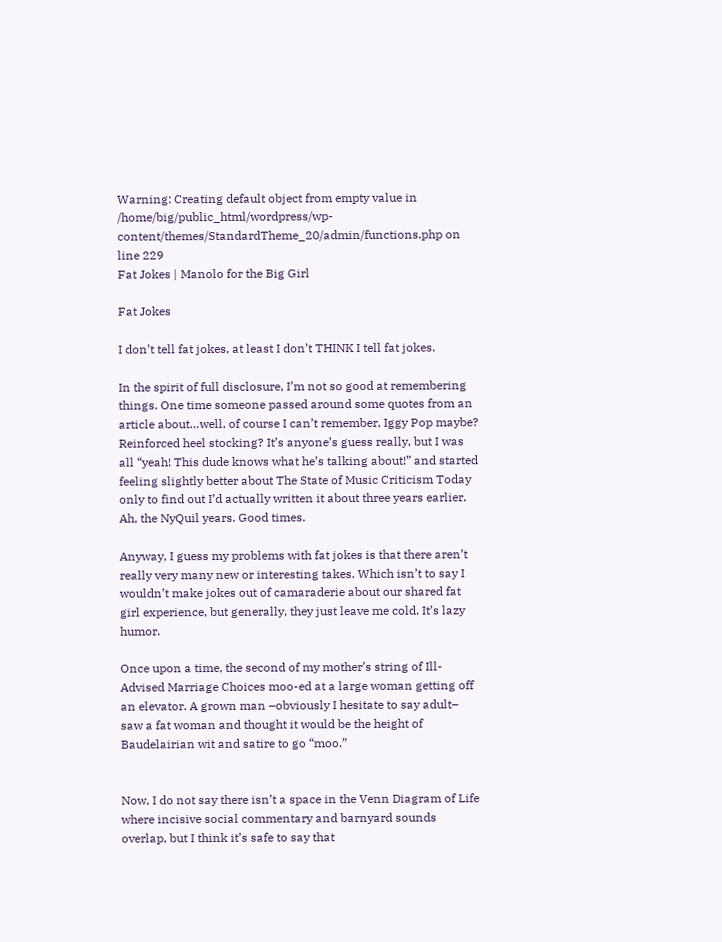Warning: Creating default object from empty value in /home/big/public_html/wordpress/wp-content/themes/StandardTheme_20/admin/functions.php on line 229
Fat Jokes | Manolo for the Big Girl

Fat Jokes

I don’t tell fat jokes, at least I don’t THINK I tell fat jokes.

In the spirit of full disclosure, I’m not so good at remembering things. One time someone passed around some quotes from an article about…well, of course I can’t remember, Iggy Pop maybe? Reinforced heel stocking? It’s anyone’s guess really, but I was all “yeah! This dude knows what he’s talking about!” and started feeling slightly better about The State of Music Criticism Today only to find out I’d actually written it about three years earlier. Ah, the NyQuil years. Good times.

Anyway, I guess my problems with fat jokes is that there aren’t really very many new or interesting takes. Which isn’t to say I wouldn’t make jokes out of camaraderie about our shared fat girl experience, but generally, they just leave me cold. It’s lazy humor.

Once upon a time, the second of my mother’s string of Ill-Advised Marriage Choices moo-ed at a large woman getting off an elevator. A grown man –obviously I hesitate to say adult– saw a fat woman and thought it would be the height of Baudelairian wit and satire to go “moo.”


Now, I do not say there isn’t a space in the Venn Diagram of Life where incisive social commentary and barnyard sounds overlap, but I think it’s safe to say that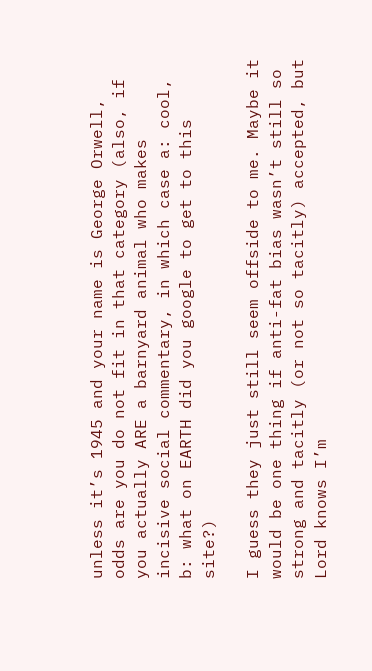unless it’s 1945 and your name is George Orwell, odds are you do not fit in that category (also, if you actually ARE a barnyard animal who makes incisive social commentary, in which case a: cool, b: what on EARTH did you google to get to this site?)

I guess they just still seem offside to me. Maybe it would be one thing if anti-fat bias wasn’t still so strong and tacitly (or not so tacitly) accepted, but Lord knows I’m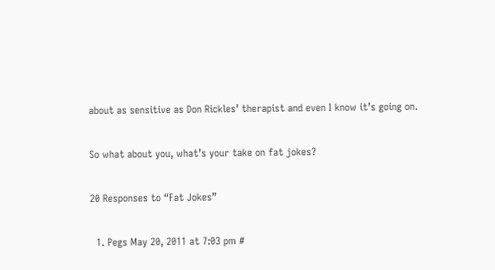about as sensitive as Don Rickles’ therapist and even I know it’s going on.

So what about you, what’s your take on fat jokes?

20 Responses to “Fat Jokes”

  1. Pegs May 20, 2011 at 7:03 pm #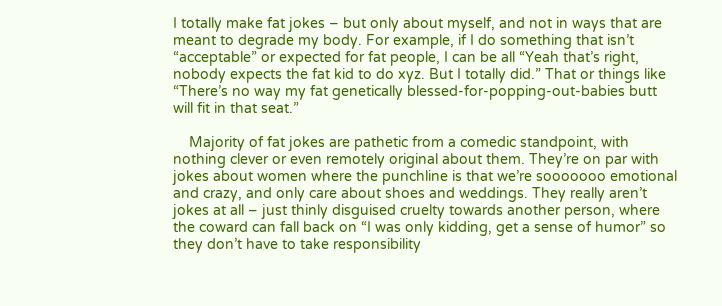I totally make fat jokes – but only about myself, and not in ways that are meant to degrade my body. For example, if I do something that isn’t “acceptable” or expected for fat people, I can be all “Yeah that’s right, nobody expects the fat kid to do xyz. But I totally did.” That or things like “There’s no way my fat genetically blessed-for-popping-out-babies butt will fit in that seat.”

    Majority of fat jokes are pathetic from a comedic standpoint, with nothing clever or even remotely original about them. They’re on par with jokes about women where the punchline is that we’re sooooooo emotional and crazy, and only care about shoes and weddings. They really aren’t jokes at all – just thinly disguised cruelty towards another person, where the coward can fall back on “I was only kidding, get a sense of humor” so they don’t have to take responsibility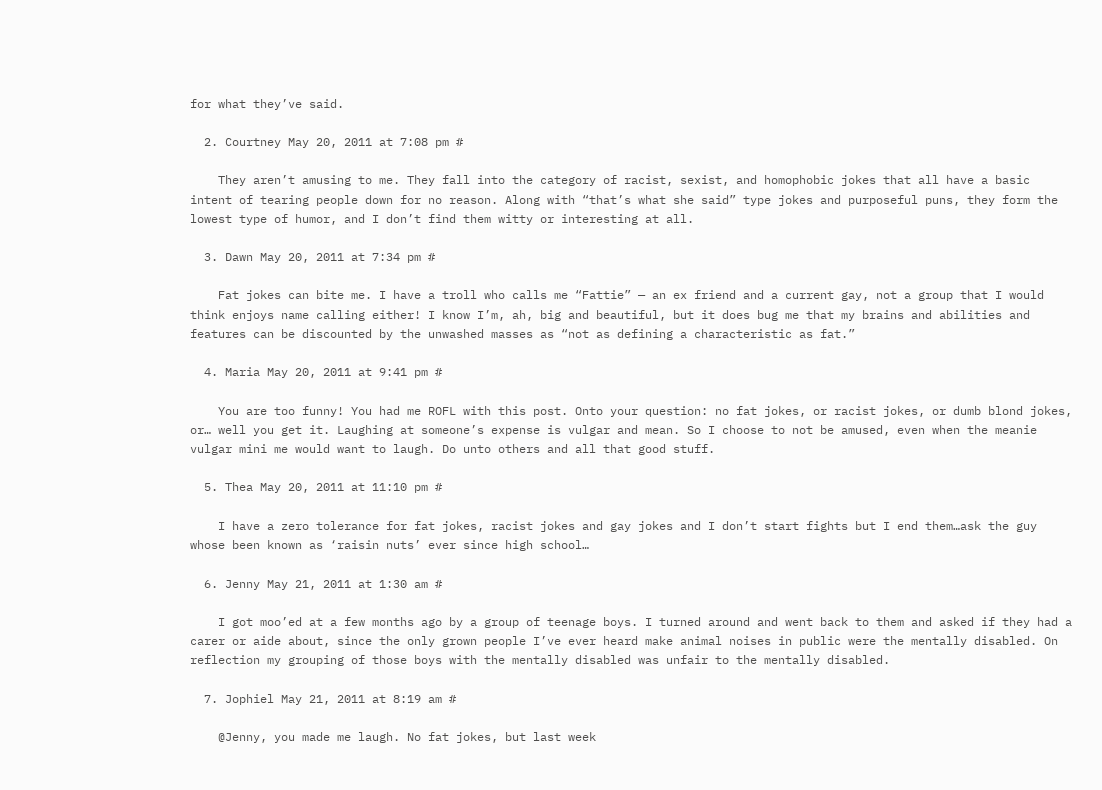for what they’ve said.

  2. Courtney May 20, 2011 at 7:08 pm #

    They aren’t amusing to me. They fall into the category of racist, sexist, and homophobic jokes that all have a basic intent of tearing people down for no reason. Along with “that’s what she said” type jokes and purposeful puns, they form the lowest type of humor, and I don’t find them witty or interesting at all.

  3. Dawn May 20, 2011 at 7:34 pm #

    Fat jokes can bite me. I have a troll who calls me “Fattie” — an ex friend and a current gay, not a group that I would think enjoys name calling either! I know I’m, ah, big and beautiful, but it does bug me that my brains and abilities and features can be discounted by the unwashed masses as “not as defining a characteristic as fat.”

  4. Maria May 20, 2011 at 9:41 pm #

    You are too funny! You had me ROFL with this post. Onto your question: no fat jokes, or racist jokes, or dumb blond jokes, or… well you get it. Laughing at someone’s expense is vulgar and mean. So I choose to not be amused, even when the meanie vulgar mini me would want to laugh. Do unto others and all that good stuff.

  5. Thea May 20, 2011 at 11:10 pm #

    I have a zero tolerance for fat jokes, racist jokes and gay jokes and I don’t start fights but I end them…ask the guy whose been known as ‘raisin nuts’ ever since high school…

  6. Jenny May 21, 2011 at 1:30 am #

    I got moo’ed at a few months ago by a group of teenage boys. I turned around and went back to them and asked if they had a carer or aide about, since the only grown people I’ve ever heard make animal noises in public were the mentally disabled. On reflection my grouping of those boys with the mentally disabled was unfair to the mentally disabled.

  7. Jophiel May 21, 2011 at 8:19 am #

    @Jenny, you made me laugh. No fat jokes, but last week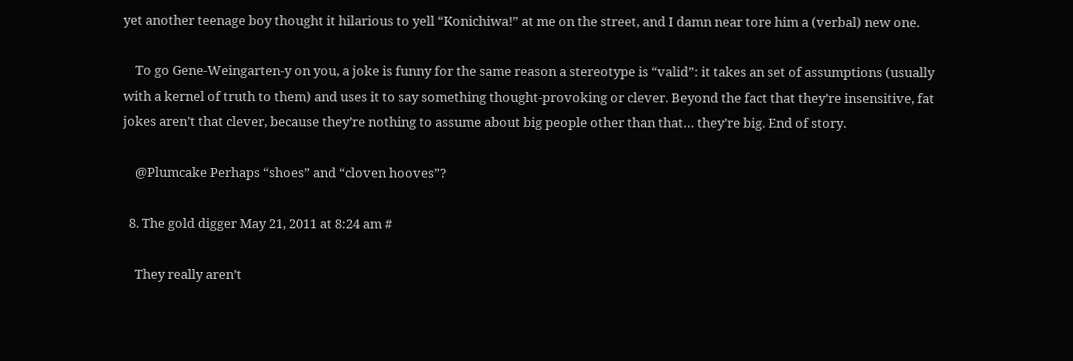yet another teenage boy thought it hilarious to yell “Konichiwa!” at me on the street, and I damn near tore him a (verbal) new one.

    To go Gene-Weingarten-y on you, a joke is funny for the same reason a stereotype is “valid”: it takes an set of assumptions (usually with a kernel of truth to them) and uses it to say something thought-provoking or clever. Beyond the fact that they’re insensitive, fat jokes aren’t that clever, because they’re nothing to assume about big people other than that… they’re big. End of story.

    @Plumcake Perhaps “shoes” and “cloven hooves”?

  8. The gold digger May 21, 2011 at 8:24 am #

    They really aren’t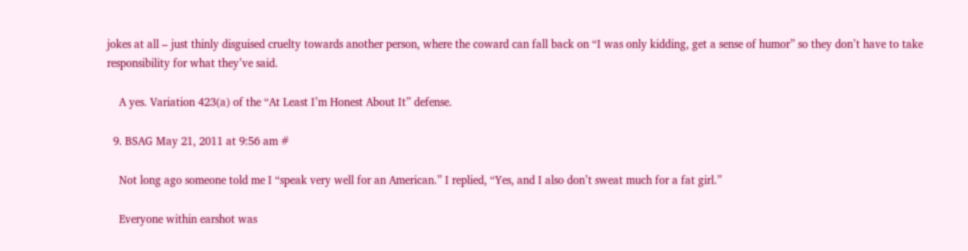jokes at all – just thinly disguised cruelty towards another person, where the coward can fall back on “I was only kidding, get a sense of humor” so they don’t have to take responsibility for what they’ve said.

    A yes. Variation 423(a) of the “At Least I’m Honest About It” defense.

  9. BSAG May 21, 2011 at 9:56 am #

    Not long ago someone told me I “speak very well for an American.” I replied, “Yes, and I also don’t sweat much for a fat girl.”

    Everyone within earshot was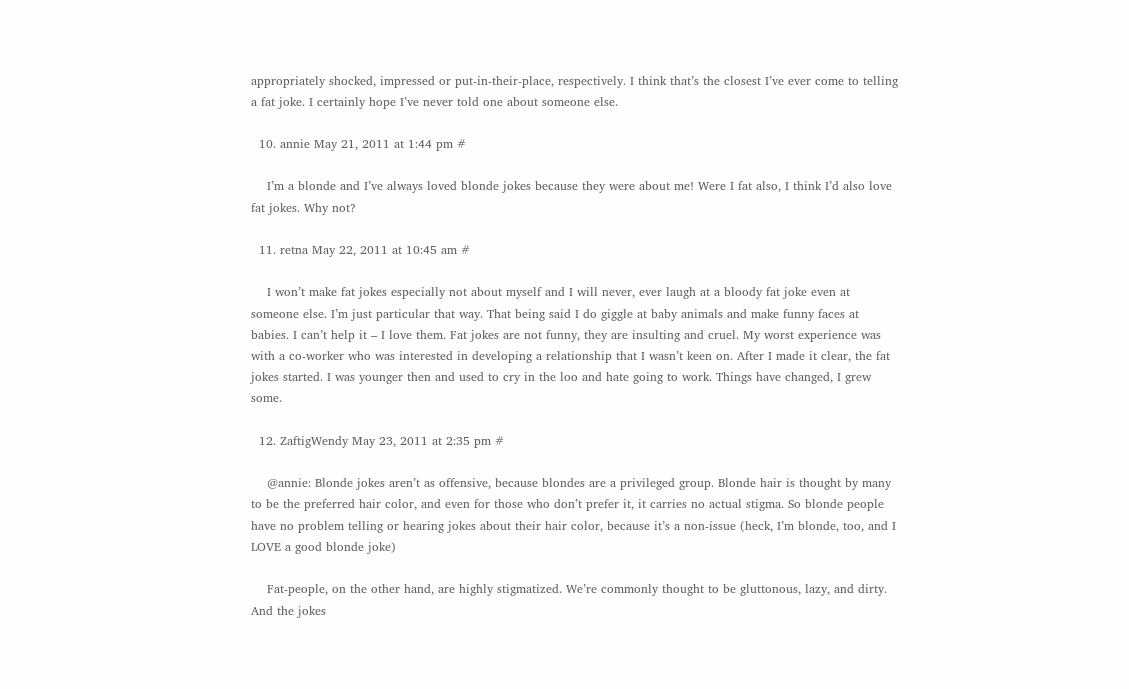appropriately shocked, impressed or put-in-their-place, respectively. I think that’s the closest I’ve ever come to telling a fat joke. I certainly hope I’ve never told one about someone else.

  10. annie May 21, 2011 at 1:44 pm #

    I’m a blonde and I’ve always loved blonde jokes because they were about me! Were I fat also, I think I’d also love fat jokes. Why not?

  11. retna May 22, 2011 at 10:45 am #

    I won’t make fat jokes especially not about myself and I will never, ever laugh at a bloody fat joke even at someone else. I’m just particular that way. That being said I do giggle at baby animals and make funny faces at babies. I can’t help it – I love them. Fat jokes are not funny, they are insulting and cruel. My worst experience was with a co-worker who was interested in developing a relationship that I wasn’t keen on. After I made it clear, the fat jokes started. I was younger then and used to cry in the loo and hate going to work. Things have changed, I grew some.

  12. ZaftigWendy May 23, 2011 at 2:35 pm #

    @annie: Blonde jokes aren’t as offensive, because blondes are a privileged group. Blonde hair is thought by many to be the preferred hair color, and even for those who don’t prefer it, it carries no actual stigma. So blonde people have no problem telling or hearing jokes about their hair color, because it’s a non-issue (heck, I’m blonde, too, and I LOVE a good blonde joke)

    Fat-people, on the other hand, are highly stigmatized. We’re commonly thought to be gluttonous, lazy, and dirty. And the jokes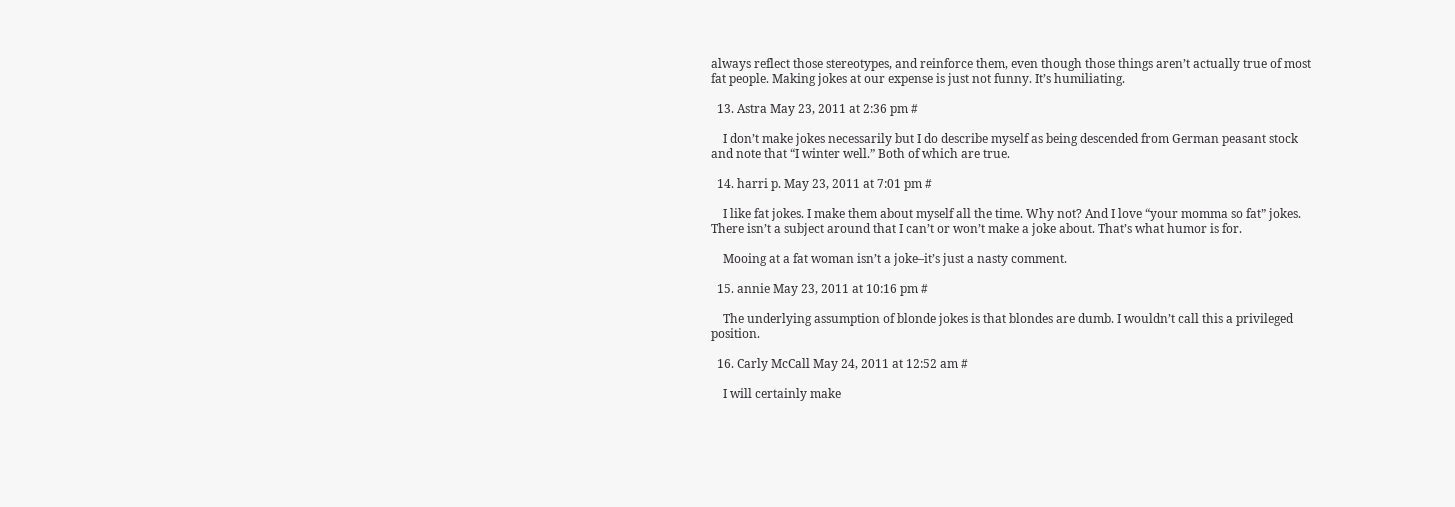always reflect those stereotypes, and reinforce them, even though those things aren’t actually true of most fat people. Making jokes at our expense is just not funny. It’s humiliating.

  13. Astra May 23, 2011 at 2:36 pm #

    I don’t make jokes necessarily but I do describe myself as being descended from German peasant stock and note that “I winter well.” Both of which are true.

  14. harri p. May 23, 2011 at 7:01 pm #

    I like fat jokes. I make them about myself all the time. Why not? And I love “your momma so fat” jokes. There isn’t a subject around that I can’t or won’t make a joke about. That’s what humor is for.

    Mooing at a fat woman isn’t a joke–it’s just a nasty comment.

  15. annie May 23, 2011 at 10:16 pm #

    The underlying assumption of blonde jokes is that blondes are dumb. I wouldn’t call this a privileged position.

  16. Carly McCall May 24, 2011 at 12:52 am #

    I will certainly make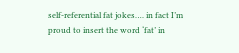self-referential fat jokes…. in fact I’m proud to insert the word ‘fat’ in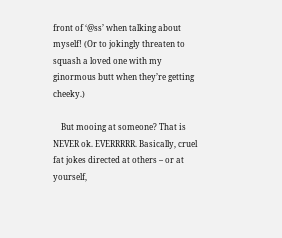front of ‘@ss’ when talking about myself! (Or to jokingly threaten to squash a loved one with my ginormous butt when they’re getting cheeky.)

    But mooing at someone? That is NEVER ok. EVERRRRR. Basically, cruel fat jokes directed at others – or at yourself,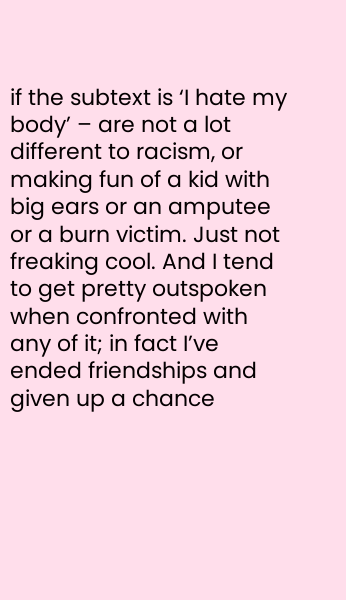if the subtext is ‘I hate my body’ – are not a lot different to racism, or making fun of a kid with big ears or an amputee or a burn victim. Just not freaking cool. And I tend to get pretty outspoken when confronted with any of it; in fact I’ve ended friendships and given up a chance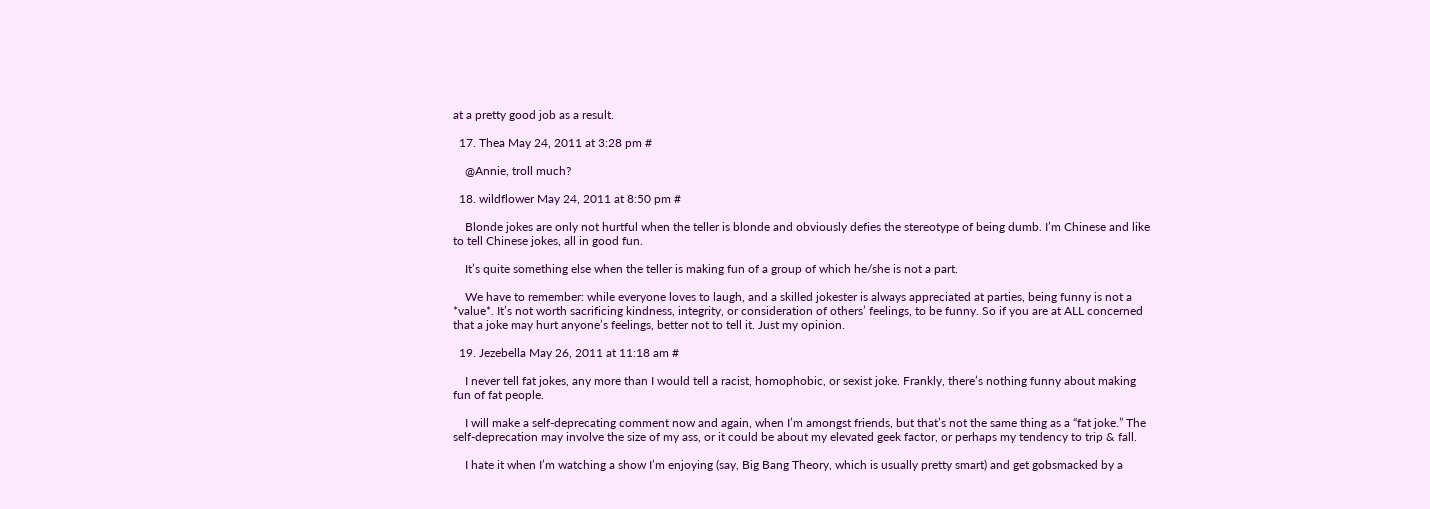at a pretty good job as a result.

  17. Thea May 24, 2011 at 3:28 pm #

    @Annie, troll much?

  18. wildflower May 24, 2011 at 8:50 pm #

    Blonde jokes are only not hurtful when the teller is blonde and obviously defies the stereotype of being dumb. I’m Chinese and like to tell Chinese jokes, all in good fun.

    It’s quite something else when the teller is making fun of a group of which he/she is not a part.

    We have to remember: while everyone loves to laugh, and a skilled jokester is always appreciated at parties, being funny is not a *value*. It’s not worth sacrificing kindness, integrity, or consideration of others’ feelings, to be funny. So if you are at ALL concerned that a joke may hurt anyone’s feelings, better not to tell it. Just my opinion.

  19. Jezebella May 26, 2011 at 11:18 am #

    I never tell fat jokes, any more than I would tell a racist, homophobic, or sexist joke. Frankly, there’s nothing funny about making fun of fat people.

    I will make a self-deprecating comment now and again, when I’m amongst friends, but that’s not the same thing as a “fat joke.” The self-deprecation may involve the size of my ass, or it could be about my elevated geek factor, or perhaps my tendency to trip & fall.

    I hate it when I’m watching a show I’m enjoying (say, Big Bang Theory, which is usually pretty smart) and get gobsmacked by a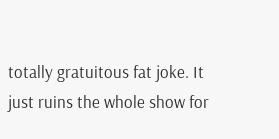totally gratuitous fat joke. It just ruins the whole show for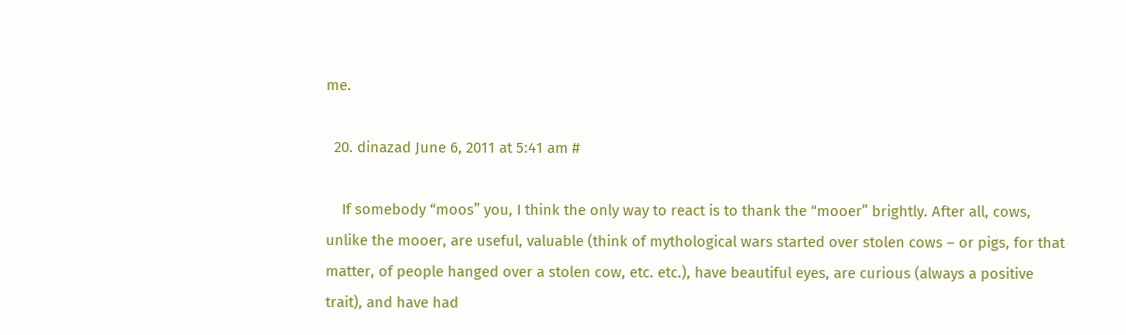me.

  20. dinazad June 6, 2011 at 5:41 am #

    If somebody “moos” you, I think the only way to react is to thank the “mooer” brightly. After all, cows, unlike the mooer, are useful, valuable (think of mythological wars started over stolen cows – or pigs, for that matter, of people hanged over a stolen cow, etc. etc.), have beautiful eyes, are curious (always a positive trait), and have had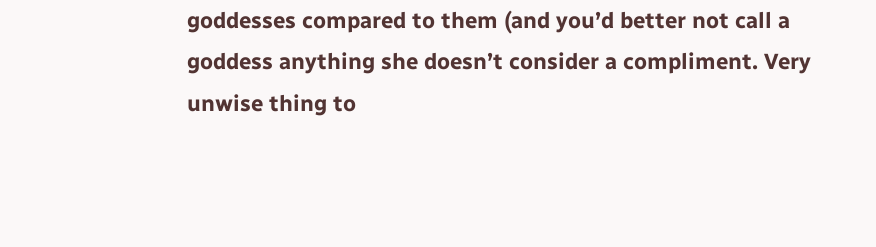goddesses compared to them (and you’d better not call a goddess anything she doesn’t consider a compliment. Very unwise thing to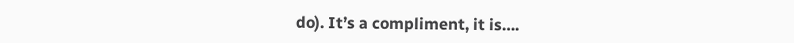do). It’s a compliment, it is….